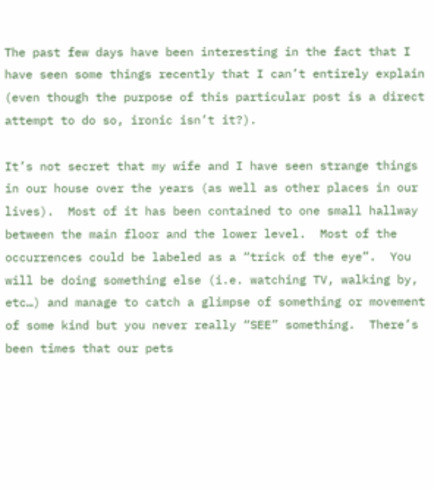The past few days have been interesting in the fact that I have seen some things recently that I can’t entirely explain (even though the purpose of this particular post is a direct attempt to do so, ironic isn’t it?).

It’s not secret that my wife and I have seen strange things in our house over the years (as well as other places in our lives).  Most of it has been contained to one small hallway between the main floor and the lower level.  Most of the occurrences could be labeled as a “trick of the eye”.  You will be doing something else (i.e. watching TV, walking by, etc…) and manage to catch a glimpse of something or movement of some kind but you never really “SEE” something.  There’s been times that our pets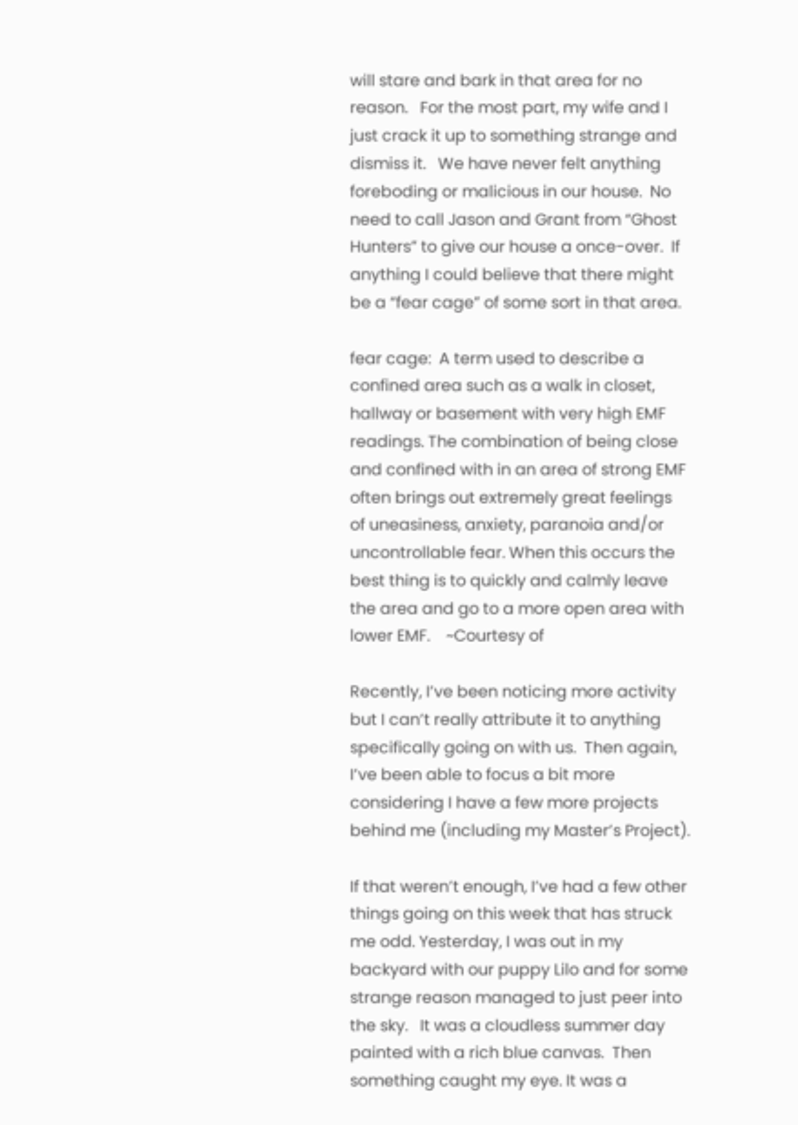will stare and bark in that area for no reason.   For the most part, my wife and I just crack it up to something strange and dismiss it.   We have never felt anything foreboding or malicious in our house.  No need to call Jason and Grant from “Ghost Hunters” to give our house a once-over.  If anything I could believe that there might be a “fear cage” of some sort in that area.

fear cage:  A term used to describe a confined area such as a walk in closet, hallway or basement with very high EMF readings. The combination of being close and confined with in an area of strong EMF often brings out extremely great feelings of uneasiness, anxiety, paranoia and/or uncontrollable fear. When this occurs the best thing is to quickly and calmly leave the area and go to a more open area with lower EMF.    ~Courtesy of

Recently, I’ve been noticing more activity but I can’t really attribute it to anything specifically going on with us.  Then again, I’ve been able to focus a bit more considering I have a few more projects behind me (including my Master’s Project).

If that weren’t enough, I’ve had a few other things going on this week that has struck me odd. Yesterday, I was out in my backyard with our puppy Lilo and for some strange reason managed to just peer into the sky.   It was a cloudless summer day painted with a rich blue canvas.  Then something caught my eye. It was a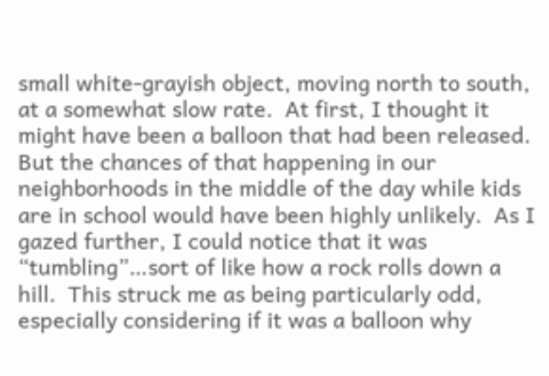small white-grayish object, moving north to south, at a somewhat slow rate.  At first, I thought it might have been a balloon that had been released.  But the chances of that happening in our neighborhoods in the middle of the day while kids are in school would have been highly unlikely.  As I gazed further, I could notice that it was “tumbling”…sort of like how a rock rolls down a hill.  This struck me as being particularly odd, especially considering if it was a balloon why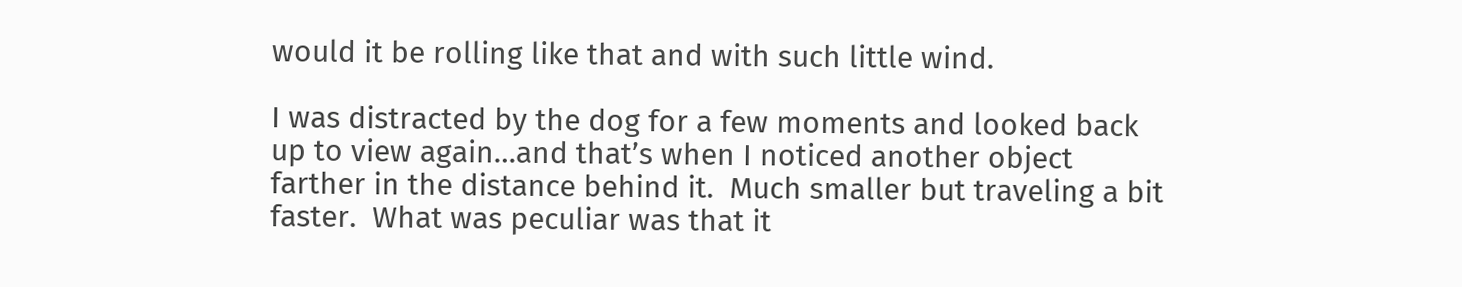would it be rolling like that and with such little wind.

I was distracted by the dog for a few moments and looked back up to view again…and that’s when I noticed another object farther in the distance behind it.  Much smaller but traveling a bit faster.  What was peculiar was that it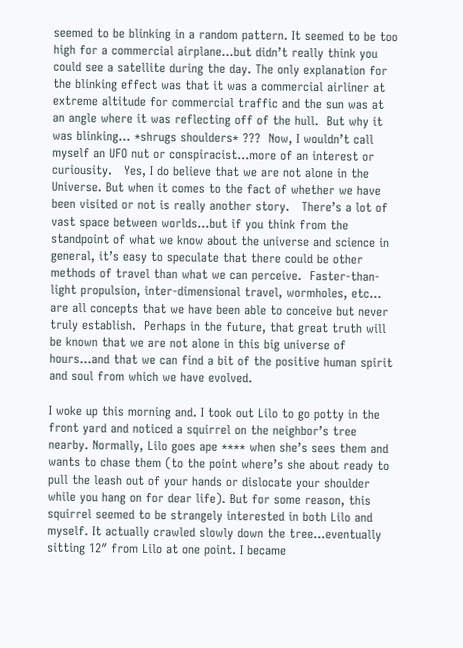seemed to be blinking in a random pattern. It seemed to be too high for a commercial airplane…but didn’t really think you could see a satellite during the day. The only explanation for the blinking effect was that it was a commercial airliner at extreme altitude for commercial traffic and the sun was at an angle where it was reflecting off of the hull.  But why it was blinking… *shrugs shoulders* ???  Now, I wouldn’t call myself an UFO nut or conspiracist…more of an interest or curiousity.   Yes, I do believe that we are not alone in the Universe. But when it comes to the fact of whether we have been visited or not is really another story.   There’s a lot of vast space between worlds…but if you think from the standpoint of what we know about the universe and science in general, it’s easy to speculate that there could be other methods of travel than what we can perceive.  Faster-than-light propulsion, inter-dimensional travel, wormholes, etc… are all concepts that we have been able to conceive but never truly establish.  Perhaps in the future, that great truth will be known that we are not alone in this big universe of hours…and that we can find a bit of the positive human spirit and soul from which we have evolved.

I woke up this morning and. I took out Lilo to go potty in the front yard and noticed a squirrel on the neighbor’s tree nearby. Normally, Lilo goes ape **** when she’s sees them and wants to chase them (to the point where’s she about ready to pull the leash out of your hands or dislocate your shoulder while you hang on for dear life). But for some reason, this squirrel seemed to be strangely interested in both Lilo and myself. It actually crawled slowly down the tree…eventually sitting 12″ from Lilo at one point. I became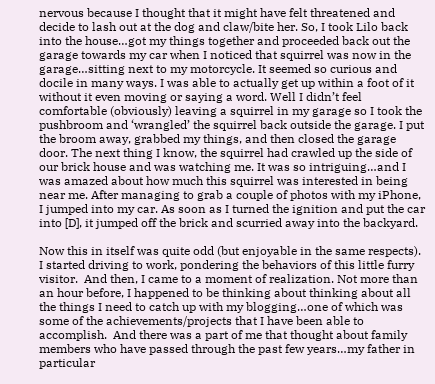nervous because I thought that it might have felt threatened and decide to lash out at the dog and claw/bite her. So, I took Lilo back into the house…got my things together and proceeded back out the garage towards my car when I noticed that squirrel was now in the garage…sitting next to my motorcycle. It seemed so curious and docile in many ways. I was able to actually get up within a foot of it without it even moving or saying a word. Well I didn’t feel comfortable (obviously) leaving a squirrel in my garage so I took the pushbroom and ‘wrangled’ the squirrel back outside the garage. I put the broom away, grabbed my things, and then closed the garage door. The next thing I know, the squirrel had crawled up the side of our brick house and was watching me. It was so intriguing…and I was amazed about how much this squirrel was interested in being near me. After managing to grab a couple of photos with my iPhone, I jumped into my car. As soon as I turned the ignition and put the car into [D], it jumped off the brick and scurried away into the backyard.

Now this in itself was quite odd (but enjoyable in the same respects). I started driving to work, pondering the behaviors of this little furry visitor.  And then, I came to a moment of realization. Not more than an hour before, I happened to be thinking about thinking about all the things I need to catch up with my blogging…one of which was some of the achievements/projects that I have been able to accomplish.  And there was a part of me that thought about family members who have passed through the past few years…my father in particular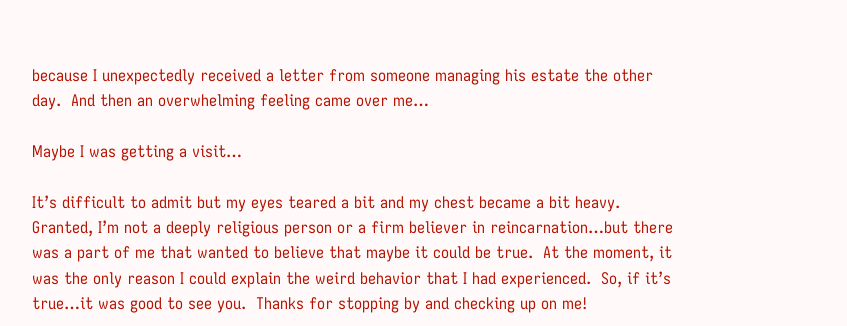because I unexpectedly received a letter from someone managing his estate the other day.  And then an overwhelming feeling came over me…

Maybe I was getting a visit…

It’s difficult to admit but my eyes teared a bit and my chest became a bit heavy.  Granted, I’m not a deeply religious person or a firm believer in reincarnation…but there was a part of me that wanted to believe that maybe it could be true.  At the moment, it was the only reason I could explain the weird behavior that I had experienced.  So, if it’s true…it was good to see you.  Thanks for stopping by and checking up on me!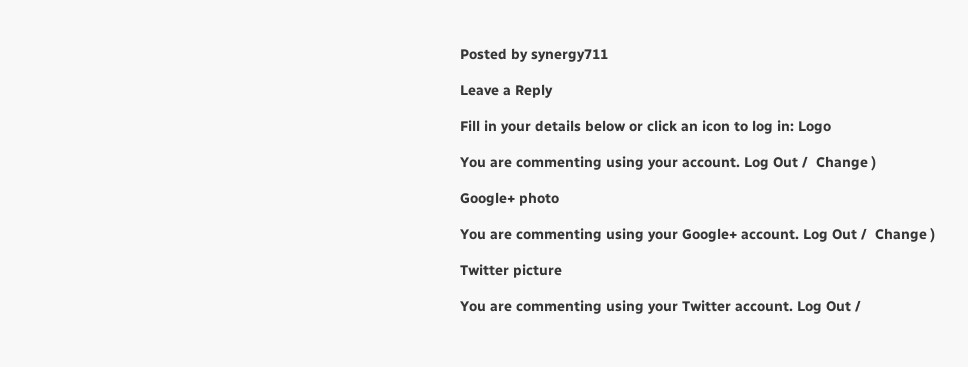Posted by synergy711

Leave a Reply

Fill in your details below or click an icon to log in: Logo

You are commenting using your account. Log Out /  Change )

Google+ photo

You are commenting using your Google+ account. Log Out /  Change )

Twitter picture

You are commenting using your Twitter account. Log Out /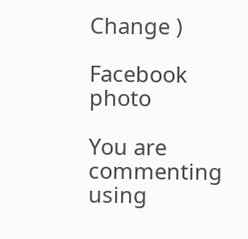Change )

Facebook photo

You are commenting using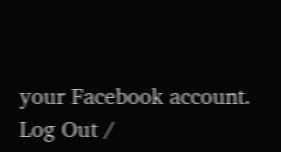your Facebook account. Log Out /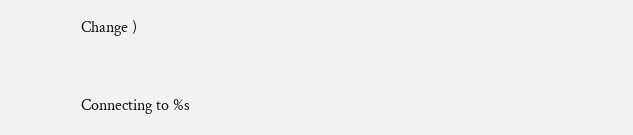Change )


Connecting to %s